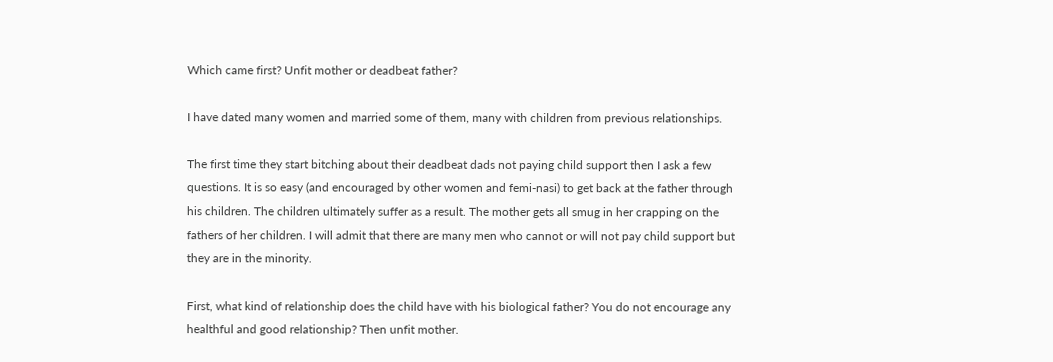Which came first? Unfit mother or deadbeat father?

I have dated many women and married some of them, many with children from previous relationships.

The first time they start bitching about their deadbeat dads not paying child support then I ask a few questions. It is so easy (and encouraged by other women and femi-nasi) to get back at the father through his children. The children ultimately suffer as a result. The mother gets all smug in her crapping on the fathers of her children. I will admit that there are many men who cannot or will not pay child support but they are in the minority.

First, what kind of relationship does the child have with his biological father? You do not encourage any healthful and good relationship? Then unfit mother.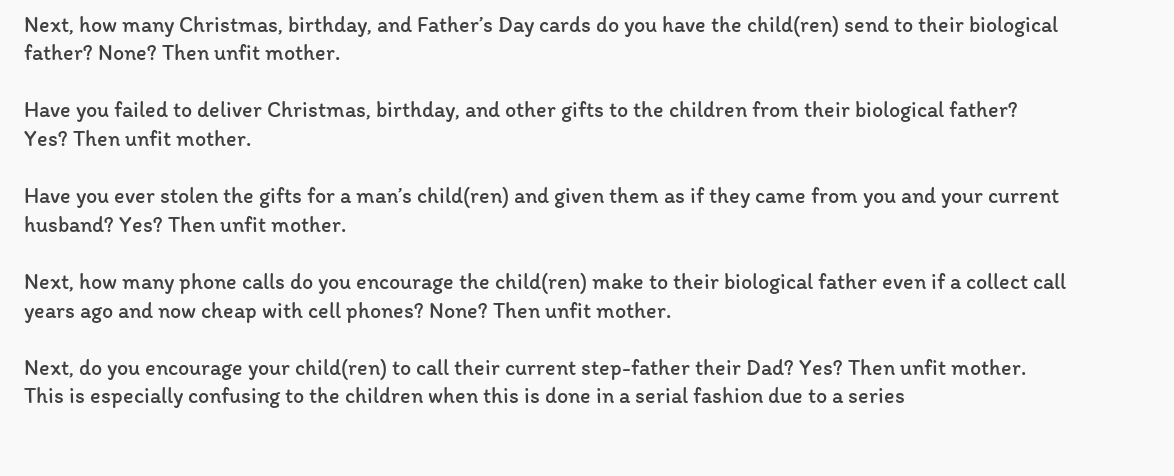Next, how many Christmas, birthday, and Father’s Day cards do you have the child(ren) send to their biological father? None? Then unfit mother.

Have you failed to deliver Christmas, birthday, and other gifts to the children from their biological father? Yes? Then unfit mother.

Have you ever stolen the gifts for a man’s child(ren) and given them as if they came from you and your current husband? Yes? Then unfit mother.

Next, how many phone calls do you encourage the child(ren) make to their biological father even if a collect call years ago and now cheap with cell phones? None? Then unfit mother.

Next, do you encourage your child(ren) to call their current step-father their Dad? Yes? Then unfit mother. This is especially confusing to the children when this is done in a serial fashion due to a series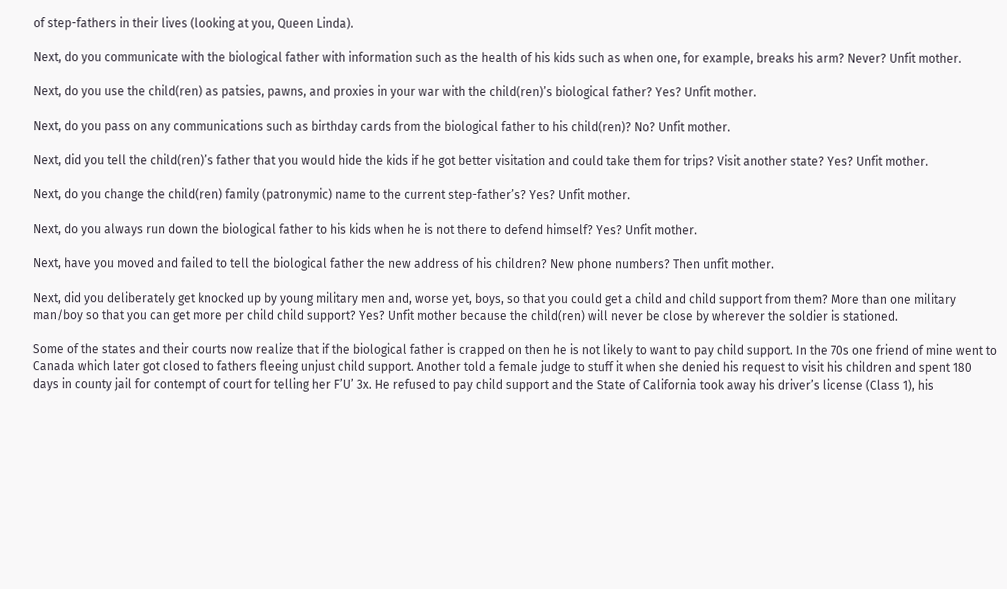of step-fathers in their lives (looking at you, Queen Linda).

Next, do you communicate with the biological father with information such as the health of his kids such as when one, for example, breaks his arm? Never? Unfit mother.

Next, do you use the child(ren) as patsies, pawns, and proxies in your war with the child(ren)’s biological father? Yes? Unfit mother.

Next, do you pass on any communications such as birthday cards from the biological father to his child(ren)? No? Unfit mother.

Next, did you tell the child(ren)’s father that you would hide the kids if he got better visitation and could take them for trips? Visit another state? Yes? Unfit mother.

Next, do you change the child(ren) family (patronymic) name to the current step-father’s? Yes? Unfit mother.

Next, do you always run down the biological father to his kids when he is not there to defend himself? Yes? Unfit mother.

Next, have you moved and failed to tell the biological father the new address of his children? New phone numbers? Then unfit mother.

Next, did you deliberately get knocked up by young military men and, worse yet, boys, so that you could get a child and child support from them? More than one military man/boy so that you can get more per child child support? Yes? Unfit mother because the child(ren) will never be close by wherever the soldier is stationed.

Some of the states and their courts now realize that if the biological father is crapped on then he is not likely to want to pay child support. In the 70s one friend of mine went to Canada which later got closed to fathers fleeing unjust child support. Another told a female judge to stuff it when she denied his request to visit his children and spent 180 days in county jail for contempt of court for telling her F’U’ 3x. He refused to pay child support and the State of California took away his driver’s license (Class 1), his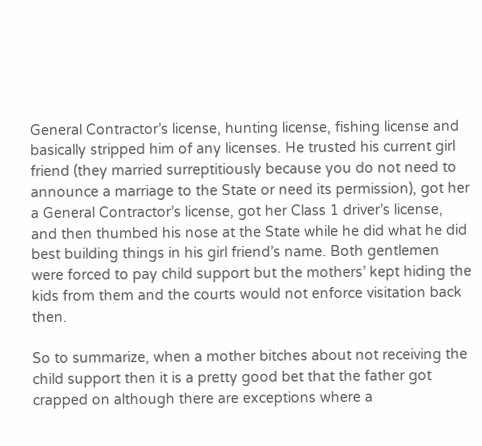General Contractor’s license, hunting license, fishing license and basically stripped him of any licenses. He trusted his current girl friend (they married surreptitiously because you do not need to announce a marriage to the State or need its permission), got her a General Contractor’s license, got her Class 1 driver’s license, and then thumbed his nose at the State while he did what he did best building things in his girl friend’s name. Both gentlemen were forced to pay child support but the mothers’ kept hiding the kids from them and the courts would not enforce visitation back then.

So to summarize, when a mother bitches about not receiving the child support then it is a pretty good bet that the father got crapped on although there are exceptions where a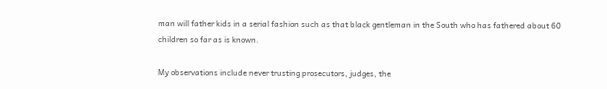man will father kids in a serial fashion such as that black gentleman in the South who has fathered about 60 children so far as is known.

My observations include never trusting prosecutors, judges, the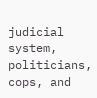judicial system, politicians, cops, and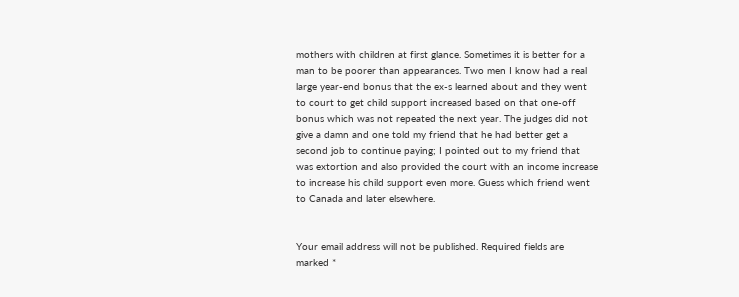mothers with children at first glance. Sometimes it is better for a man to be poorer than appearances. Two men I know had a real large year-end bonus that the ex-s learned about and they went to court to get child support increased based on that one-off bonus which was not repeated the next year. The judges did not give a damn and one told my friend that he had better get a second job to continue paying; I pointed out to my friend that was extortion and also provided the court with an income increase to increase his child support even more. Guess which friend went to Canada and later elsewhere.


Your email address will not be published. Required fields are marked *